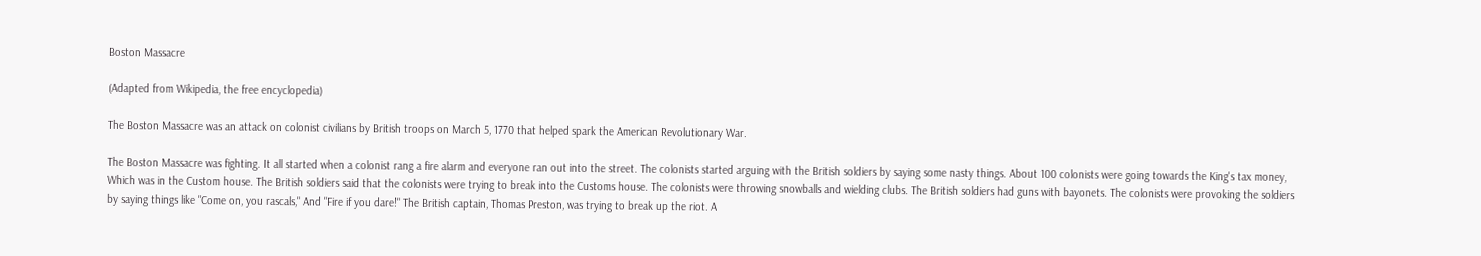Boston Massacre

(Adapted from Wikipedia, the free encyclopedia)

The Boston Massacre was an attack on colonist civilians by British troops on March 5, 1770 that helped spark the American Revolutionary War.

The Boston Massacre was fighting. It all started when a colonist rang a fire alarm and everyone ran out into the street. The colonists started arguing with the British soldiers by saying some nasty things. About 100 colonists were going towards the King's tax money, Which was in the Custom house. The British soldiers said that the colonists were trying to break into the Customs house. The colonists were throwing snowballs and wielding clubs. The British soldiers had guns with bayonets. The colonists were provoking the soldiers by saying things like "Come on, you rascals," And "Fire if you dare!" The British captain, Thomas Preston, was trying to break up the riot. A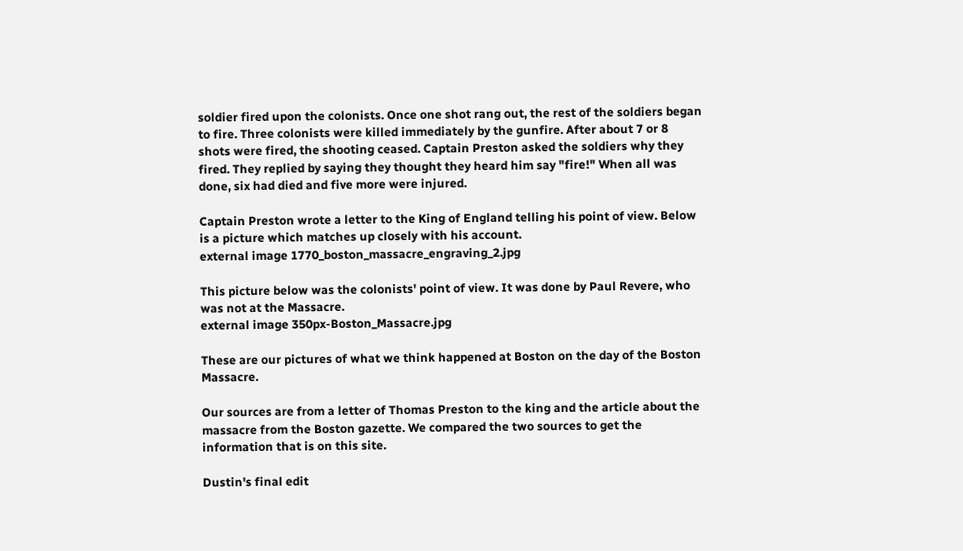soldier fired upon the colonists. Once one shot rang out, the rest of the soldiers began to fire. Three colonists were killed immediately by the gunfire. After about 7 or 8 shots were fired, the shooting ceased. Captain Preston asked the soldiers why they fired. They replied by saying they thought they heard him say "fire!" When all was done, six had died and five more were injured.

Captain Preston wrote a letter to the King of England telling his point of view. Below is a picture which matches up closely with his account.
external image 1770_boston_massacre_engraving_2.jpg

This picture below was the colonists' point of view. It was done by Paul Revere, who was not at the Massacre.
external image 350px-Boston_Massacre.jpg

These are our pictures of what we think happened at Boston on the day of the Boston Massacre.

Our sources are from a letter of Thomas Preston to the king and the article about the massacre from the Boston gazette. We compared the two sources to get the information that is on this site.

Dustin's final edit